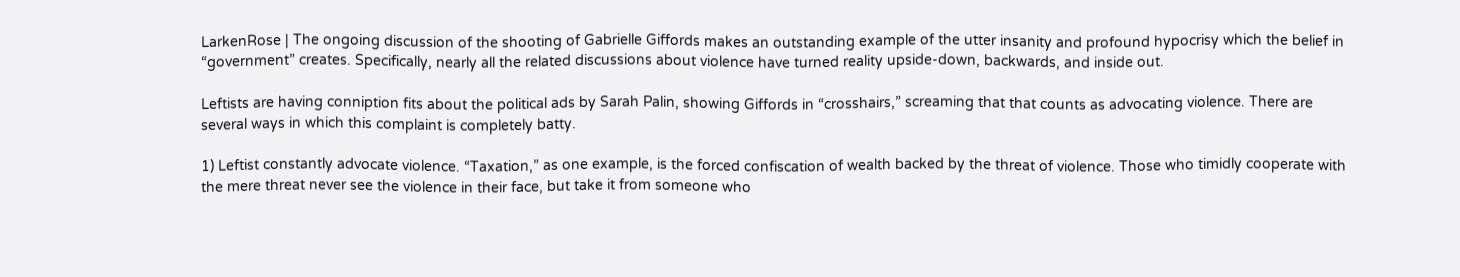LarkenRose | The ongoing discussion of the shooting of Gabrielle Giffords makes an outstanding example of the utter insanity and profound hypocrisy which the belief in “government” creates. Specifically, nearly all the related discussions about violence have turned reality upside-down, backwards, and inside out.

Leftists are having conniption fits about the political ads by Sarah Palin, showing Giffords in “crosshairs,” screaming that that counts as advocating violence. There are several ways in which this complaint is completely batty.

1) Leftist constantly advocate violence. “Taxation,” as one example, is the forced confiscation of wealth backed by the threat of violence. Those who timidly cooperate with the mere threat never see the violence in their face, but take it from someone who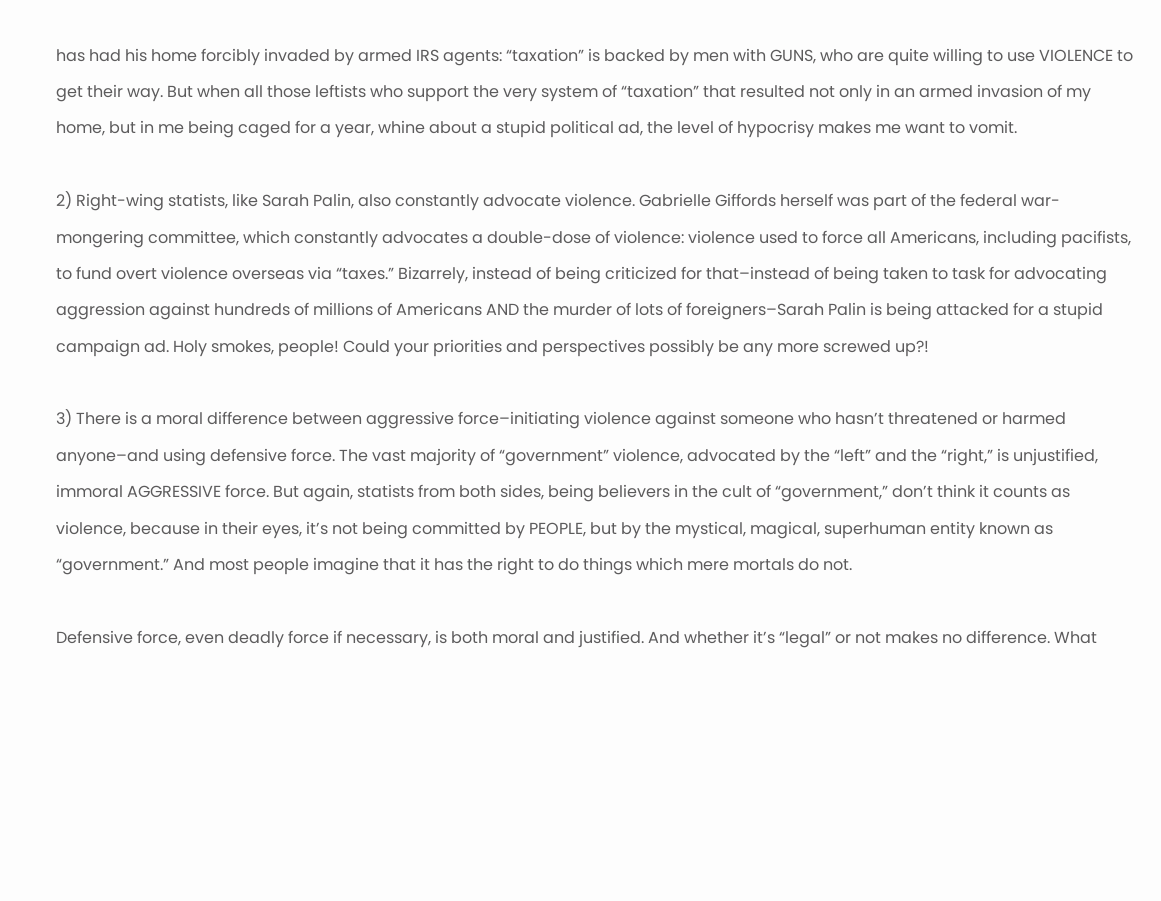has had his home forcibly invaded by armed IRS agents: “taxation” is backed by men with GUNS, who are quite willing to use VIOLENCE to get their way. But when all those leftists who support the very system of “taxation” that resulted not only in an armed invasion of my home, but in me being caged for a year, whine about a stupid political ad, the level of hypocrisy makes me want to vomit.

2) Right-wing statists, like Sarah Palin, also constantly advocate violence. Gabrielle Giffords herself was part of the federal war-mongering committee, which constantly advocates a double-dose of violence: violence used to force all Americans, including pacifists, to fund overt violence overseas via “taxes.” Bizarrely, instead of being criticized for that–instead of being taken to task for advocating aggression against hundreds of millions of Americans AND the murder of lots of foreigners–Sarah Palin is being attacked for a stupid campaign ad. Holy smokes, people! Could your priorities and perspectives possibly be any more screwed up?!

3) There is a moral difference between aggressive force–initiating violence against someone who hasn’t threatened or harmed anyone–and using defensive force. The vast majority of “government” violence, advocated by the “left” and the “right,” is unjustified, immoral AGGRESSIVE force. But again, statists from both sides, being believers in the cult of “government,” don’t think it counts as violence, because in their eyes, it’s not being committed by PEOPLE, but by the mystical, magical, superhuman entity known as “government.” And most people imagine that it has the right to do things which mere mortals do not.

Defensive force, even deadly force if necessary, is both moral and justified. And whether it’s “legal” or not makes no difference. What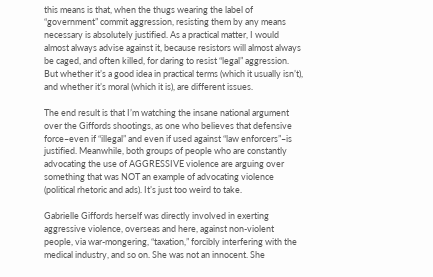this means is that, when the thugs wearing the label of “government” commit aggression, resisting them by any means necessary is absolutely justified. As a practical matter, I would almost always advise against it, because resistors will almost always be caged, and often killed, for daring to resist “legal” aggression. But whether it’s a good idea in practical terms (which it usually isn’t), and whether it’s moral (which it is), are different issues.

The end result is that I’m watching the insane national argument over the Giffords shootings, as one who believes that defensive force–even if “illegal” and even if used against “law enforcers”–is justified. Meanwhile, both groups of people who are constantly advocating the use of AGGRESSIVE violence are arguing over something that was NOT an example of advocating violence (political rhetoric and ads). It’s just too weird to take.

Gabrielle Giffords herself was directly involved in exerting aggressive violence, overseas and here, against non-violent people, via war-mongering, “taxation,” forcibly interfering with the medical industry, and so on. She was not an innocent. She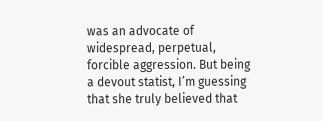was an advocate of widespread, perpetual, forcible aggression. But being a devout statist, I’m guessing that she truly believed that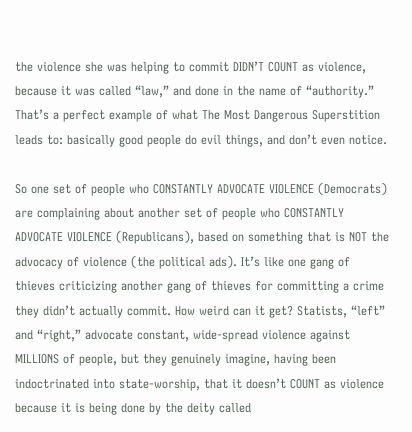the violence she was helping to commit DIDN’T COUNT as violence, because it was called “law,” and done in the name of “authority.” That’s a perfect example of what The Most Dangerous Superstition leads to: basically good people do evil things, and don’t even notice.

So one set of people who CONSTANTLY ADVOCATE VIOLENCE (Democrats) are complaining about another set of people who CONSTANTLY ADVOCATE VIOLENCE (Republicans), based on something that is NOT the advocacy of violence (the political ads). It’s like one gang of thieves criticizing another gang of thieves for committing a crime they didn’t actually commit. How weird can it get? Statists, “left” and “right,” advocate constant, wide-spread violence against MILLIONS of people, but they genuinely imagine, having been indoctrinated into state-worship, that it doesn’t COUNT as violence because it is being done by the deity called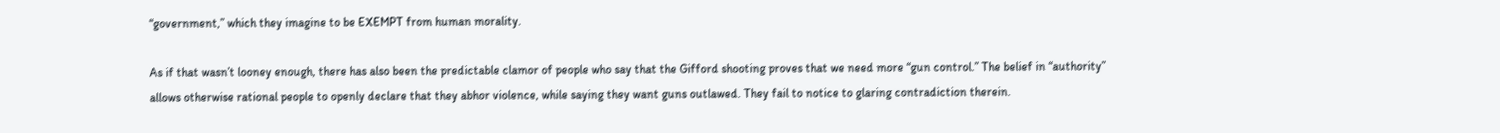“government,” which they imagine to be EXEMPT from human morality.

As if that wasn’t looney enough, there has also been the predictable clamor of people who say that the Gifford shooting proves that we need more “gun control.” The belief in “authority” allows otherwise rational people to openly declare that they abhor violence, while saying they want guns outlawed. They fail to notice to glaring contradiction therein.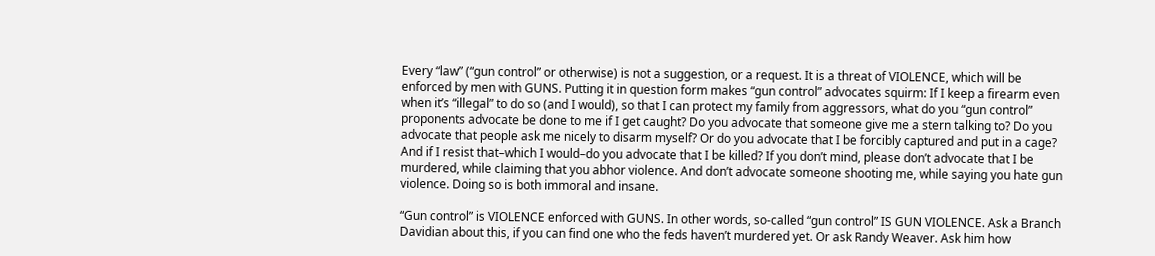Every “law” (“gun control” or otherwise) is not a suggestion, or a request. It is a threat of VIOLENCE, which will be enforced by men with GUNS. Putting it in question form makes “gun control” advocates squirm: If I keep a firearm even when it’s “illegal” to do so (and I would), so that I can protect my family from aggressors, what do you “gun control” proponents advocate be done to me if I get caught? Do you advocate that someone give me a stern talking to? Do you advocate that people ask me nicely to disarm myself? Or do you advocate that I be forcibly captured and put in a cage? And if I resist that–which I would–do you advocate that I be killed? If you don’t mind, please don’t advocate that I be murdered, while claiming that you abhor violence. And don’t advocate someone shooting me, while saying you hate gun violence. Doing so is both immoral and insane.

“Gun control” is VIOLENCE enforced with GUNS. In other words, so-called “gun control” IS GUN VIOLENCE. Ask a Branch Davidian about this, if you can find one who the feds haven’t murdered yet. Or ask Randy Weaver. Ask him how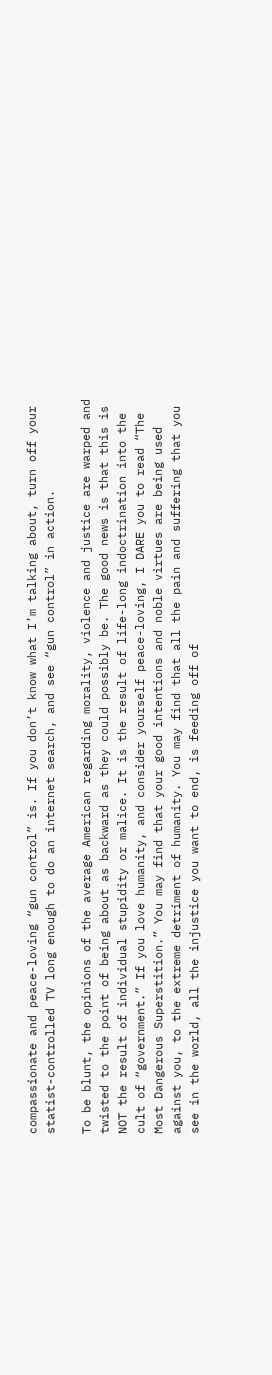compassionate and peace-loving “gun control” is. If you don’t know what I’m talking about, turn off your statist-controlled TV long enough to do an internet search, and see “gun control” in action.

To be blunt, the opinions of the average American regarding morality, violence and justice are warped and twisted to the point of being about as backward as they could possibly be. The good news is that this is NOT the result of individual stupidity or malice. It is the result of life-long indoctrination into the cult of “government.” If you love humanity, and consider yourself peace-loving, I DARE you to read “The Most Dangerous Superstition.” You may find that your good intentions and noble virtues are being used against you, to the extreme detriment of humanity. You may find that all the pain and suffering that you see in the world, all the injustice you want to end, is feeding off of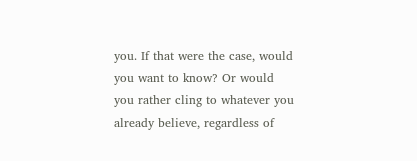you. If that were the case, would you want to know? Or would you rather cling to whatever you already believe, regardless of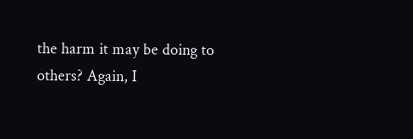the harm it may be doing to others? Again, I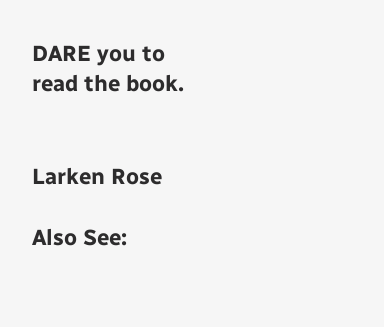DARE you to read the book.


Larken Rose

Also See: